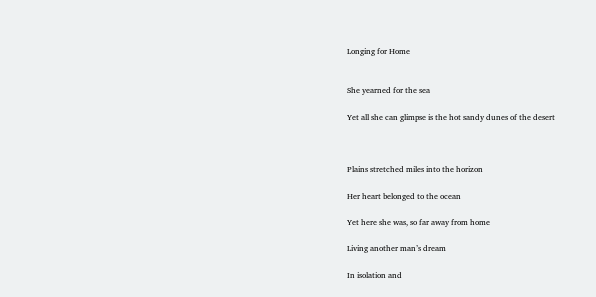Longing for Home


She yearned for the sea

Yet all she can glimpse is the hot sandy dunes of the desert



Plains stretched miles into the horizon

Her heart belonged to the ocean

Yet here she was, so far away from home

Living another man’s dream

In isolation and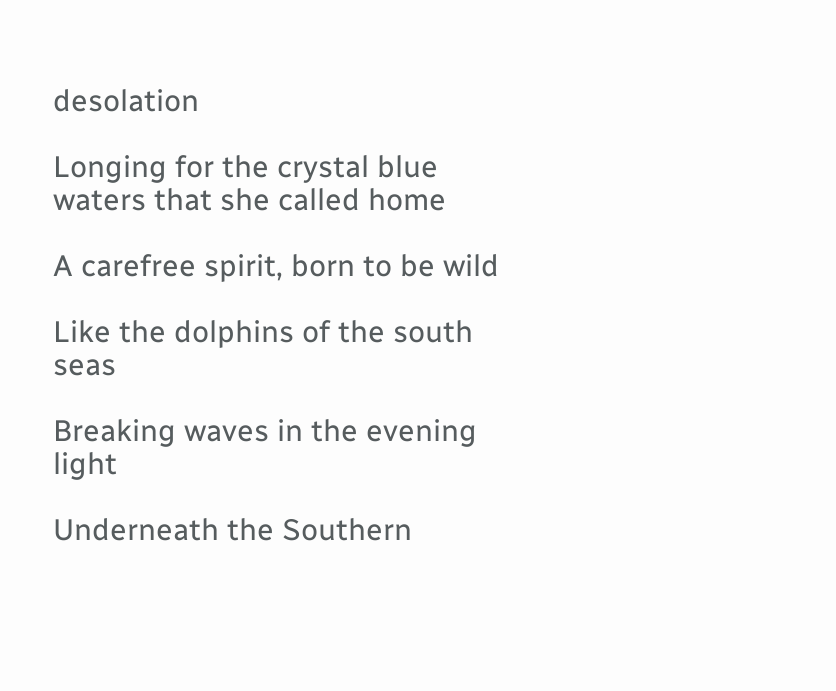desolation

Longing for the crystal blue waters that she called home

A carefree spirit, born to be wild

Like the dolphins of the south seas

Breaking waves in the evening light

Underneath the Southern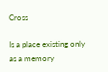Cross

Is a place existing only as a memory